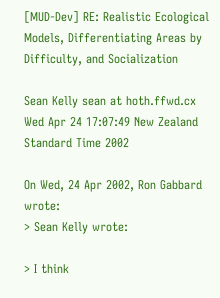[MUD-Dev] RE: Realistic Ecological Models, Differentiating Areas by Difficulty, and Socialization

Sean Kelly sean at hoth.ffwd.cx
Wed Apr 24 17:07:49 New Zealand Standard Time 2002

On Wed, 24 Apr 2002, Ron Gabbard wrote:
> Sean Kelly wrote:

> I think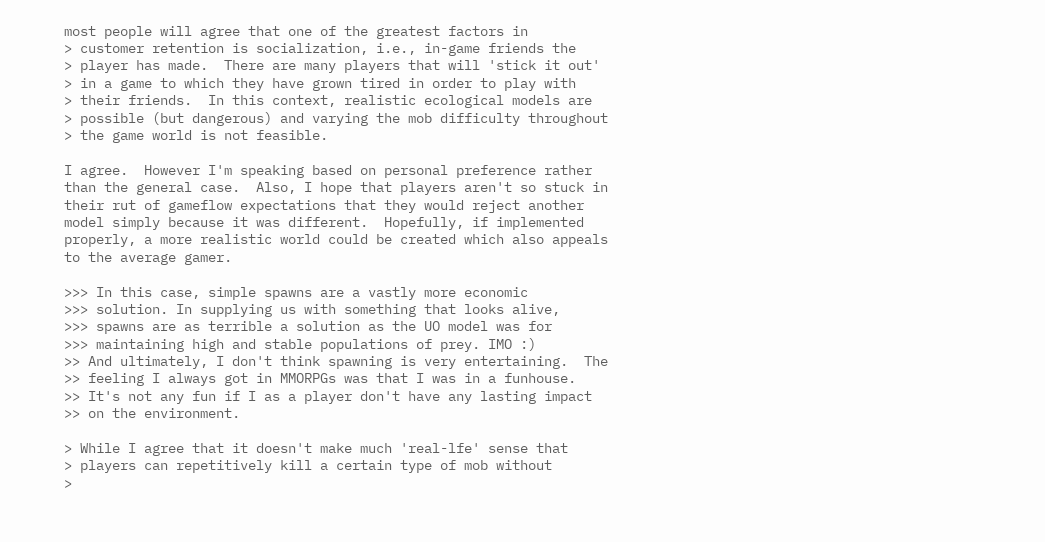most people will agree that one of the greatest factors in
> customer retention is socialization, i.e., in-game friends the
> player has made.  There are many players that will 'stick it out'
> in a game to which they have grown tired in order to play with
> their friends.  In this context, realistic ecological models are
> possible (but dangerous) and varying the mob difficulty throughout
> the game world is not feasible.

I agree.  However I'm speaking based on personal preference rather
than the general case.  Also, I hope that players aren't so stuck in
their rut of gameflow expectations that they would reject another
model simply because it was different.  Hopefully, if implemented
properly, a more realistic world could be created which also appeals
to the average gamer.

>>> In this case, simple spawns are a vastly more economic
>>> solution. In supplying us with something that looks alive,
>>> spawns are as terrible a solution as the UO model was for
>>> maintaining high and stable populations of prey. IMO :)
>> And ultimately, I don't think spawning is very entertaining.  The
>> feeling I always got in MMORPGs was that I was in a funhouse.
>> It's not any fun if I as a player don't have any lasting impact
>> on the environment.

> While I agree that it doesn't make much 'real-lfe' sense that
> players can repetitively kill a certain type of mob without
>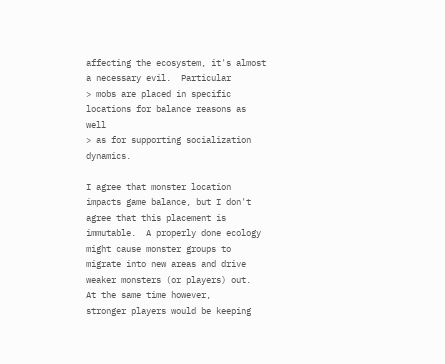affecting the ecosystem, it's almost a necessary evil.  Particular
> mobs are placed in specific locations for balance reasons as well
> as for supporting socialization dynamics.

I agree that monster location impacts game balance, but I don't
agree that this placement is immutable.  A properly done ecology
might cause monster groups to migrate into new areas and drive
weaker monsters (or players) out.  At the same time however,
stronger players would be keeping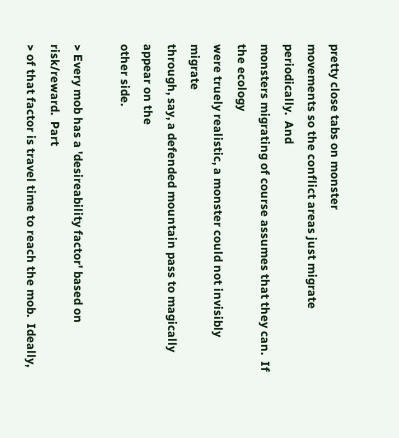pretty close tabs on monster
movements so the conflict areas just migrate periodically.  And
monsters migrating of course assumes that they can.  If the ecology
were truely realistic, a monster could not invisibly migrate
through, say, a defended mountain pass to magically appear on the
other side.

> Every mob has a 'desireability factor' based on risk/reward.  Part
> of that factor is travel time to reach the mob.  Ideally,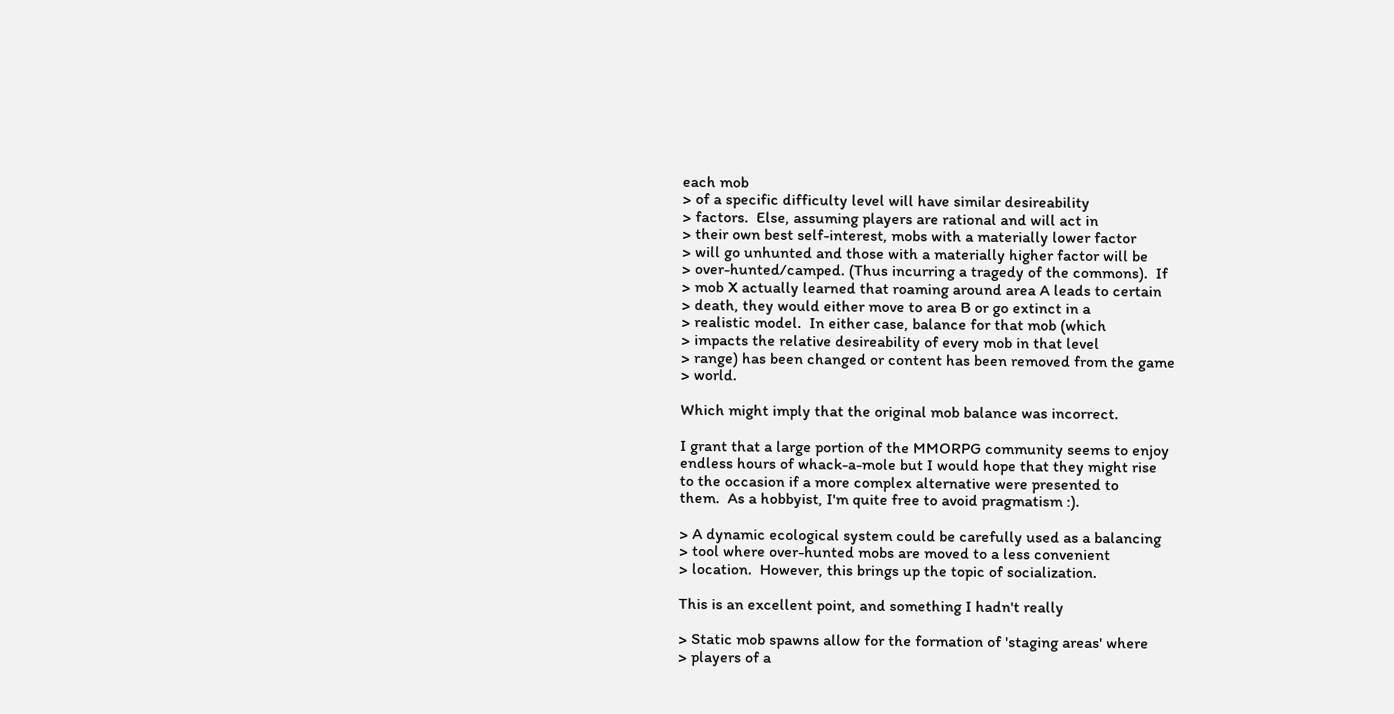each mob
> of a specific difficulty level will have similar desireability
> factors.  Else, assuming players are rational and will act in
> their own best self-interest, mobs with a materially lower factor
> will go unhunted and those with a materially higher factor will be
> over-hunted/camped. (Thus incurring a tragedy of the commons).  If
> mob X actually learned that roaming around area A leads to certain
> death, they would either move to area B or go extinct in a
> realistic model.  In either case, balance for that mob (which
> impacts the relative desireability of every mob in that level
> range) has been changed or content has been removed from the game
> world.

Which might imply that the original mob balance was incorrect.

I grant that a large portion of the MMORPG community seems to enjoy
endless hours of whack-a-mole but I would hope that they might rise
to the occasion if a more complex alternative were presented to
them.  As a hobbyist, I'm quite free to avoid pragmatism :).

> A dynamic ecological system could be carefully used as a balancing
> tool where over-hunted mobs are moved to a less convenient
> location.  However, this brings up the topic of socialization.

This is an excellent point, and something I hadn't really

> Static mob spawns allow for the formation of 'staging areas' where
> players of a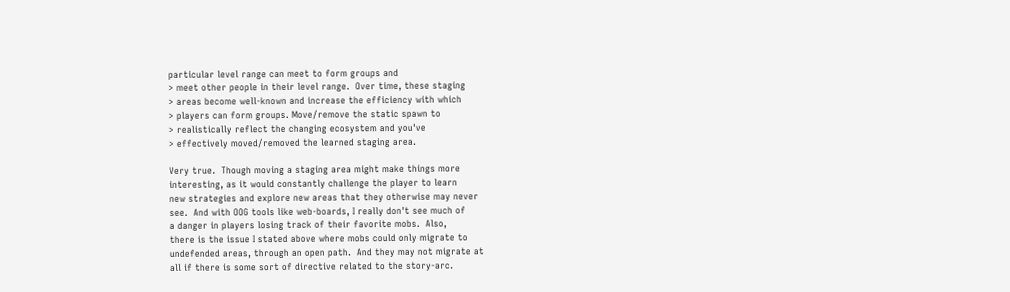particular level range can meet to form groups and
> meet other people in their level range.  Over time, these staging
> areas become well-known and increase the efficiency with which
> players can form groups. Move/remove the static spawn to
> realistically reflect the changing ecosystem and you've
> effectively moved/removed the learned staging area.

Very true.  Though moving a staging area might make things more
interesting, as it would constantly challenge the player to learn
new strategies and explore new areas that they otherwise may never
see.  And with OOG tools like web-boards, I really don't see much of
a danger in players losing track of their favorite mobs.  Also,
there is the issue I stated above where mobs could only migrate to
undefended areas, through an open path.  And they may not migrate at
all if there is some sort of directive related to the story-arc.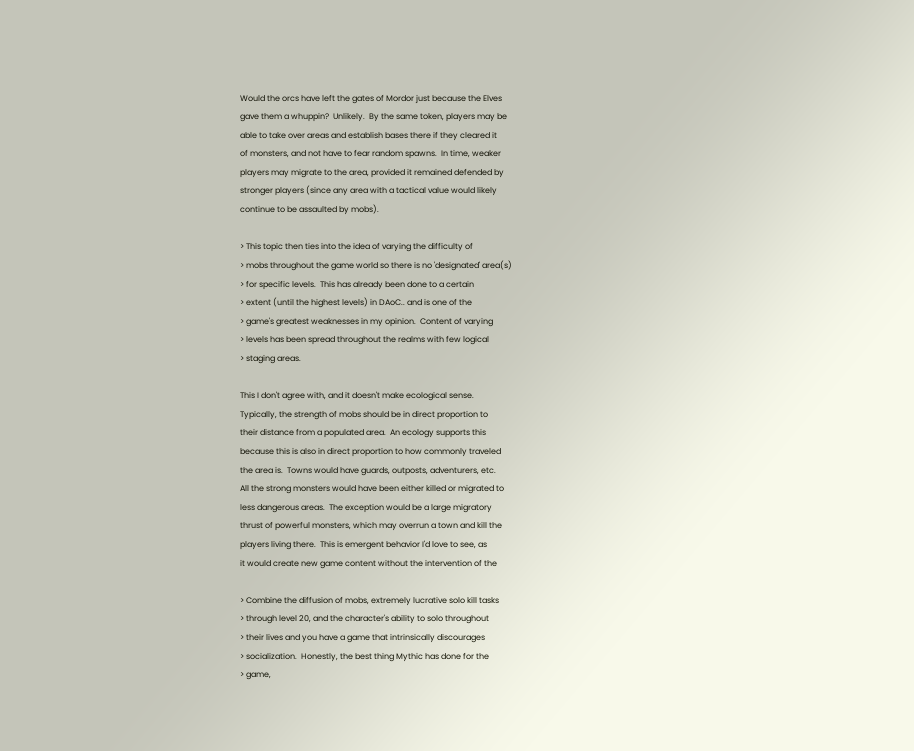Would the orcs have left the gates of Mordor just because the Elves
gave them a whuppin?  Unlikely.  By the same token, players may be
able to take over areas and establish bases there if they cleared it
of monsters, and not have to fear random spawns.  In time, weaker
players may migrate to the area, provided it remained defended by
stronger players (since any area with a tactical value would likely
continue to be assaulted by mobs).

> This topic then ties into the idea of varying the difficulty of
> mobs throughout the game world so there is no 'designated' area(s)
> for specific levels.  This has already been done to a certain
> extent (until the highest levels) in DAoC.. and is one of the
> game's greatest weaknesses in my opinion.  Content of varying
> levels has been spread throughout the realms with few logical
> staging areas.

This I don't agree with, and it doesn't make ecological sense.
Typically, the strength of mobs should be in direct proportion to
their distance from a populated area.  An ecology supports this
because this is also in direct proportion to how commonly traveled
the area is.  Towns would have guards, outposts, adventurers, etc.
All the strong monsters would have been either killed or migrated to
less dangerous areas.  The exception would be a large migratory
thrust of powerful monsters, which may overrun a town and kill the
players living there.  This is emergent behavior I'd love to see, as
it would create new game content without the intervention of the

> Combine the diffusion of mobs, extremely lucrative solo kill tasks
> through level 20, and the character's ability to solo throughout
> their lives and you have a game that intrinsically discourages
> socialization.  Honestly, the best thing Mythic has done for the
> game,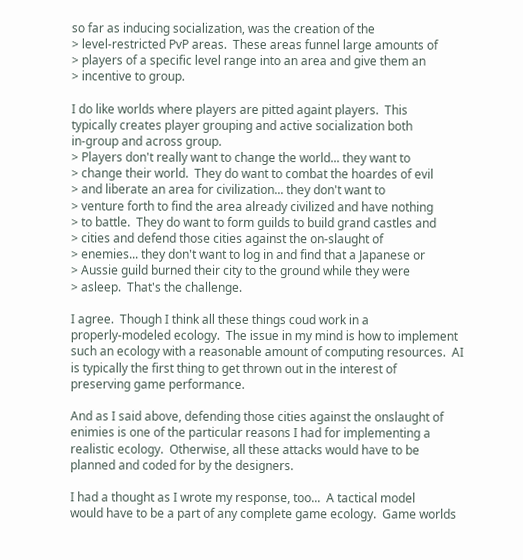so far as inducing socialization, was the creation of the
> level-restricted PvP areas.  These areas funnel large amounts of
> players of a specific level range into an area and give them an
> incentive to group.

I do like worlds where players are pitted againt players.  This
typically creates player grouping and active socialization both
in-group and across group.
> Players don't really want to change the world... they want to
> change their world.  They do want to combat the hoardes of evil
> and liberate an area for civilization... they don't want to
> venture forth to find the area already civilized and have nothing
> to battle.  They do want to form guilds to build grand castles and
> cities and defend those cities against the on-slaught of
> enemies... they don't want to log in and find that a Japanese or
> Aussie guild burned their city to the ground while they were
> asleep.  That's the challenge.

I agree.  Though I think all these things coud work in a
properly-modeled ecology.  The issue in my mind is how to implement
such an ecology with a reasonable amount of computing resources.  AI
is typically the first thing to get thrown out in the interest of
preserving game performance.

And as I said above, defending those cities against the onslaught of
enimies is one of the particular reasons I had for implementing a
realistic ecology.  Otherwise, all these attacks would have to be
planned and coded for by the designers.

I had a thought as I wrote my response, too...  A tactical model
would have to be a part of any complete game ecology.  Game worlds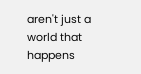aren't just a world that happens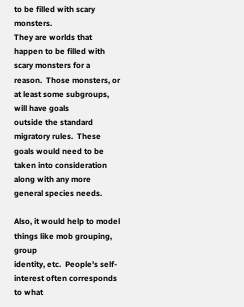to be filled with scary monsters.
They are worlds that happen to be filled with scary monsters for a
reason.  Those monsters, or at least some subgroups, will have goals
outside the standard migratory rules.  These goals would need to be
taken into consideration along with any more general species needs.

Also, it would help to model things like mob grouping, group
identity, etc.  People's self-interest often corresponds to what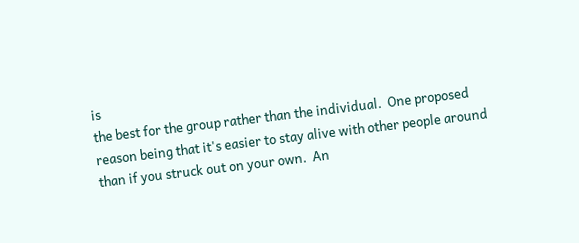is
the best for the group rather than the individual.  One proposed
reason being that it's easier to stay alive with other people around
than if you struck out on your own.  An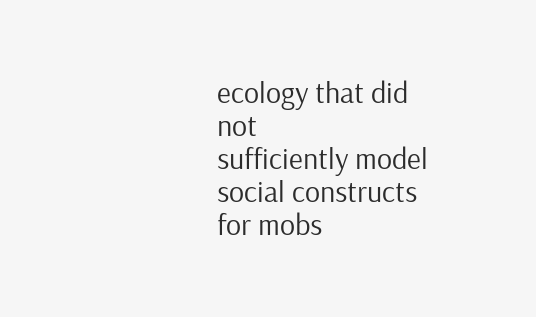ecology that did not
sufficiently model social constructs for mobs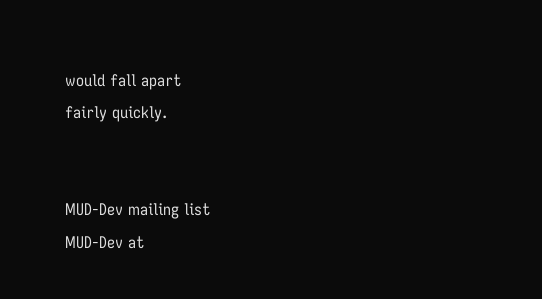would fall apart
fairly quickly.


MUD-Dev mailing list
MUD-Dev at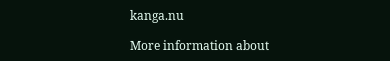kanga.nu

More information about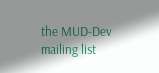the MUD-Dev mailing list